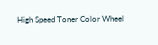High Speed Toner Color Wheel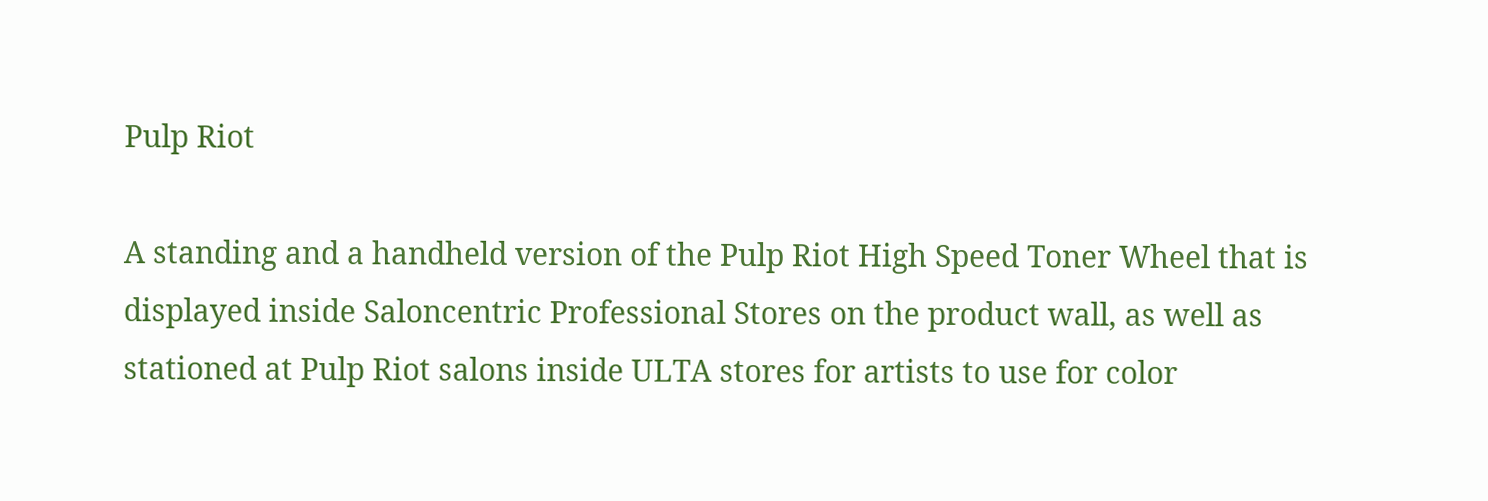Pulp Riot

A standing and a handheld version of the Pulp Riot High Speed Toner Wheel that is displayed inside Saloncentric Professional Stores on the product wall, as well as stationed at Pulp Riot salons inside ULTA stores for artists to use for color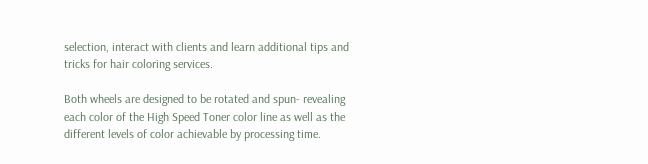selection, interact with clients and learn additional tips and tricks for hair coloring services.

Both wheels are designed to be rotated and spun- revealing each color of the High Speed Toner color line as well as the different levels of color achievable by processing time.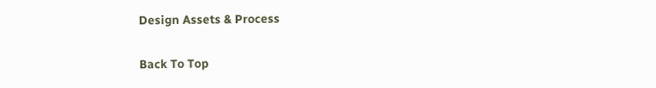Design Assets & Process

Back To Top